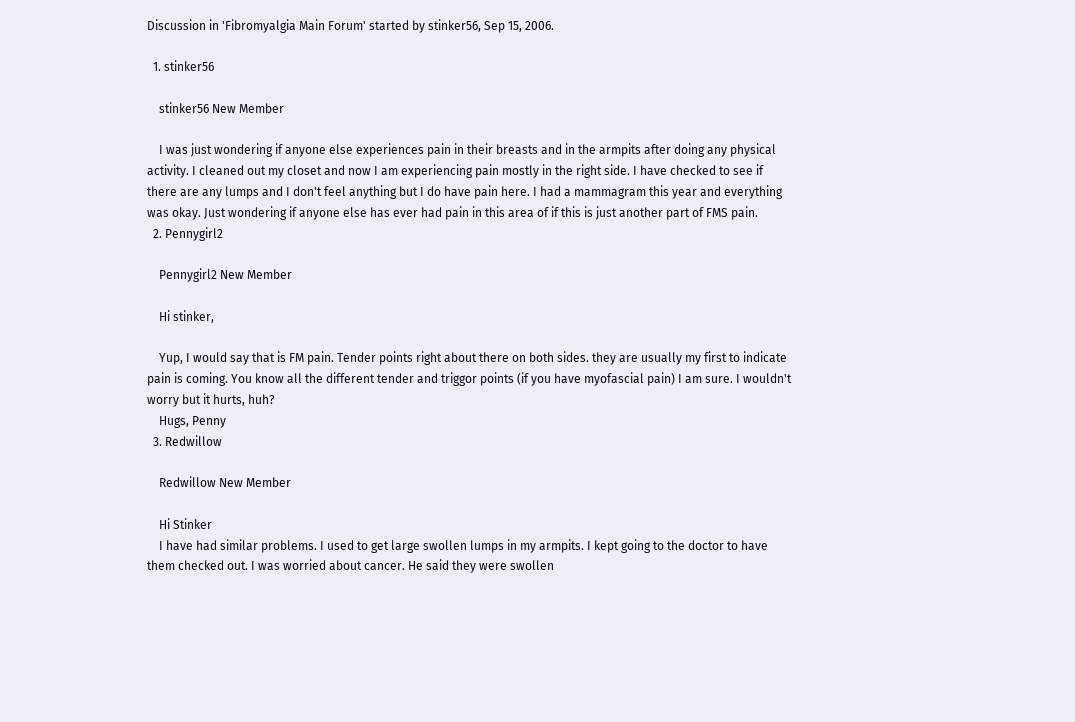Discussion in 'Fibromyalgia Main Forum' started by stinker56, Sep 15, 2006.

  1. stinker56

    stinker56 New Member

    I was just wondering if anyone else experiences pain in their breasts and in the armpits after doing any physical activity. I cleaned out my closet and now I am experiencing pain mostly in the right side. I have checked to see if there are any lumps and I don't feel anything but I do have pain here. I had a mammagram this year and everything was okay. Just wondering if anyone else has ever had pain in this area of if this is just another part of FMS pain.
  2. Pennygirl2

    Pennygirl2 New Member

    Hi stinker,

    Yup, I would say that is FM pain. Tender points right about there on both sides. they are usually my first to indicate pain is coming. You know all the different tender and triggor points (if you have myofascial pain) I am sure. I wouldn't worry but it hurts, huh?
    Hugs, Penny
  3. Redwillow

    Redwillow New Member

    Hi Stinker
    I have had similar problems. I used to get large swollen lumps in my armpits. I kept going to the doctor to have them checked out. I was worried about cancer. He said they were swollen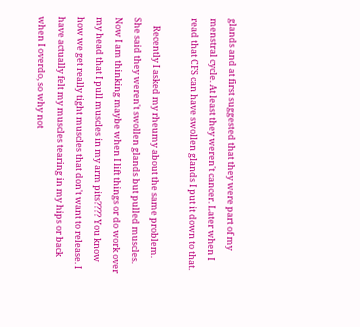glands and at first suggested that they were part of my menstral cycle. At least they weren't cancer. Later when I read that CFS can have swollen glands I put it down to that.

    Recently I asked my rheumy about the same problem. She said they weren't swollen glands but pulled muscles. Now I am thinking maybe when I lift things or do work over my head that I pull muscles in my arm pits???? You know how we get really tight muscles that don't want to release. I have actually felt my muscles tearing in my hips or back when I overdo, so why not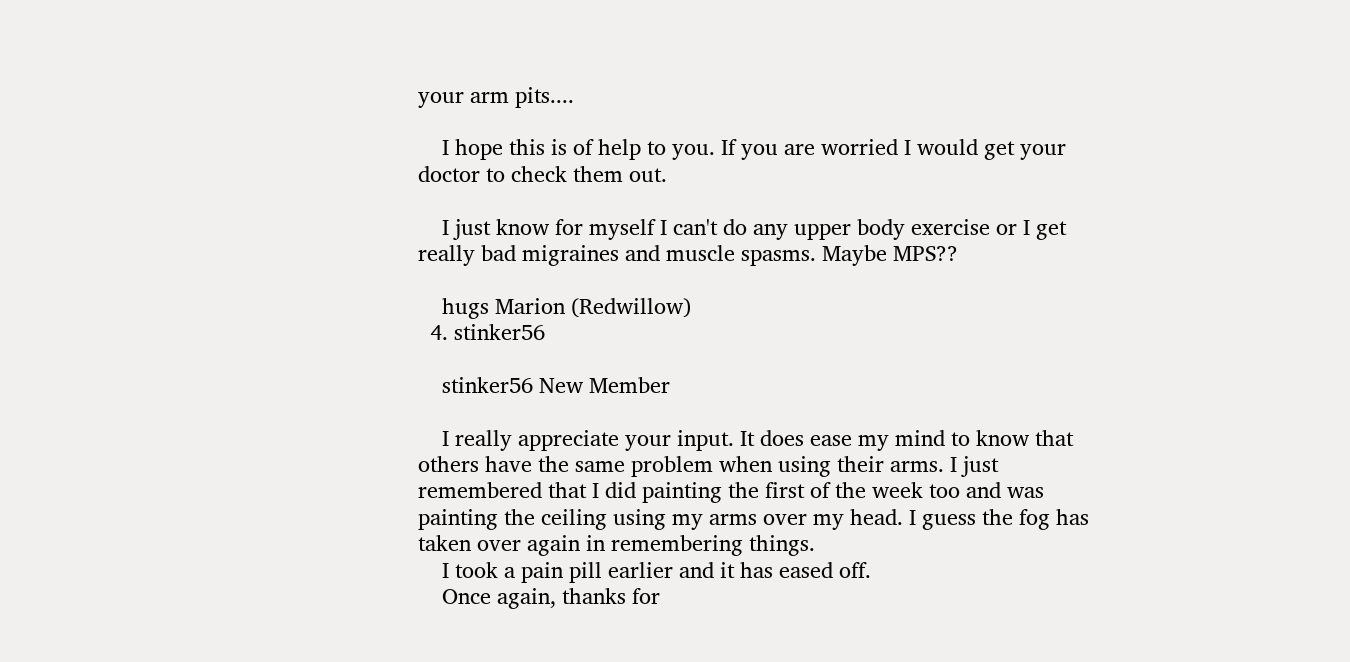your arm pits....

    I hope this is of help to you. If you are worried I would get your doctor to check them out.

    I just know for myself I can't do any upper body exercise or I get really bad migraines and muscle spasms. Maybe MPS??

    hugs Marion (Redwillow)
  4. stinker56

    stinker56 New Member

    I really appreciate your input. It does ease my mind to know that others have the same problem when using their arms. I just remembered that I did painting the first of the week too and was painting the ceiling using my arms over my head. I guess the fog has taken over again in remembering things.
    I took a pain pill earlier and it has eased off.
    Once again, thanks for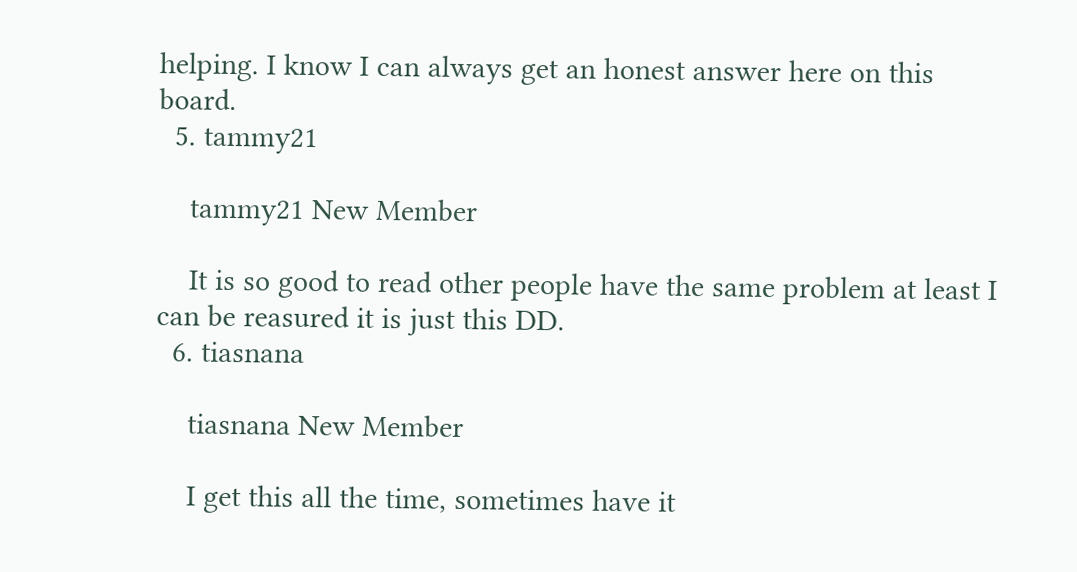helping. I know I can always get an honest answer here on this board.
  5. tammy21

    tammy21 New Member

    It is so good to read other people have the same problem at least I can be reasured it is just this DD.
  6. tiasnana

    tiasnana New Member

    I get this all the time, sometimes have it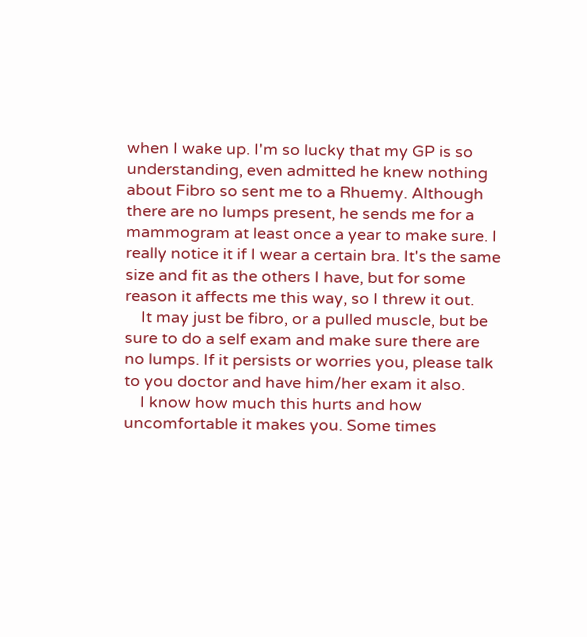when I wake up. I'm so lucky that my GP is so understanding, even admitted he knew nothing about Fibro so sent me to a Rhuemy. Although there are no lumps present, he sends me for a mammogram at least once a year to make sure. I really notice it if I wear a certain bra. It's the same size and fit as the others I have, but for some reason it affects me this way, so I threw it out.
    It may just be fibro, or a pulled muscle, but be sure to do a self exam and make sure there are no lumps. If it persists or worries you, please talk to you doctor and have him/her exam it also.
    I know how much this hurts and how uncomfortable it makes you. Some times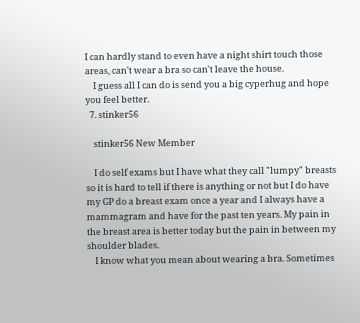I can hardly stand to even have a night shirt touch those areas, can't wear a bra so can't leave the house.
    I guess all I can do is send you a big cyperhug and hope you feel better.
  7. stinker56

    stinker56 New Member

    I do self exams but I have what they call "lumpy" breasts so it is hard to tell if there is anything or not but I do have my GP do a breast exam once a year and I always have a mammagram and have for the past ten years. My pain in the breast area is better today but the pain in between my shoulder blades.
    I know what you mean about wearing a bra. Sometimes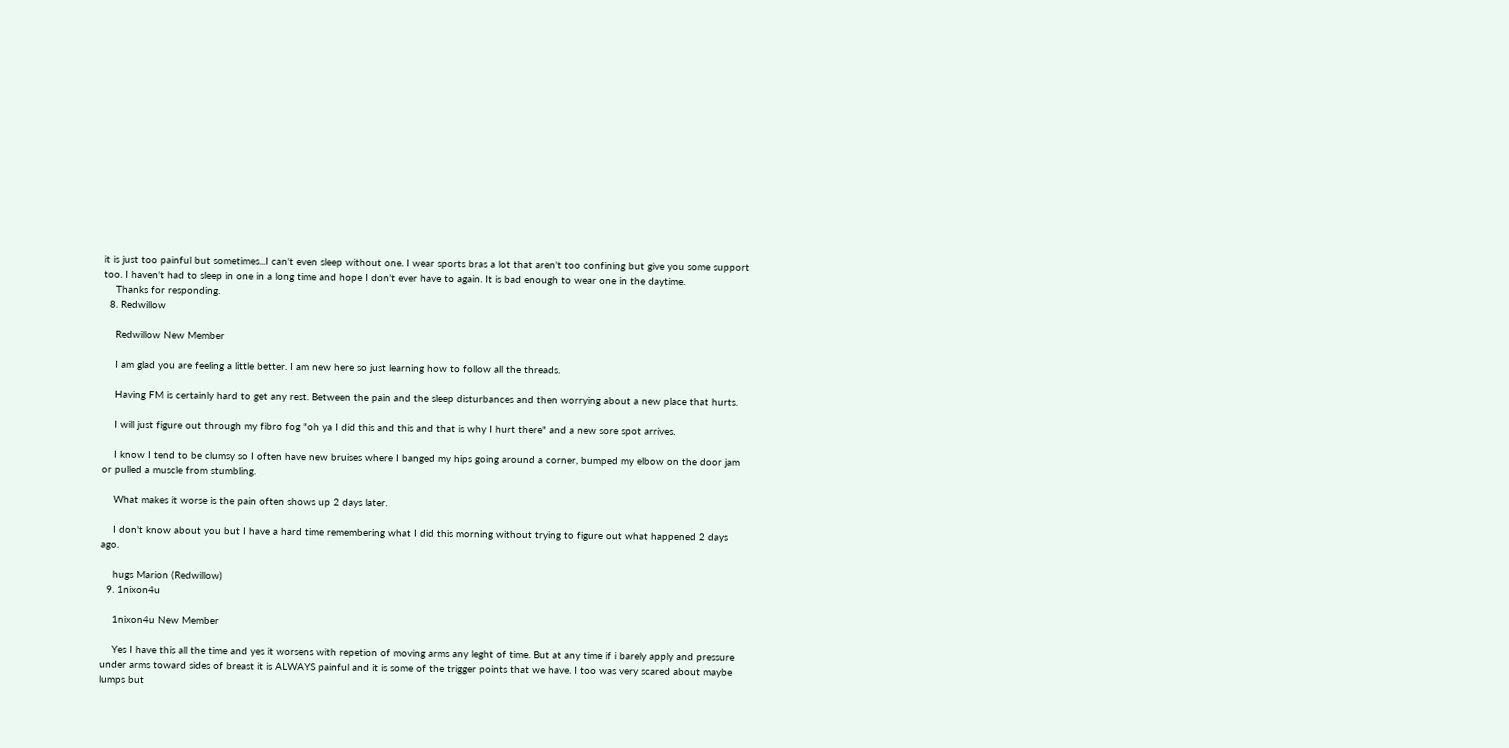it is just too painful but sometimes...I can't even sleep without one. I wear sports bras a lot that aren't too confining but give you some support too. I haven't had to sleep in one in a long time and hope I don't ever have to again. It is bad enough to wear one in the daytime.
    Thanks for responding.
  8. Redwillow

    Redwillow New Member

    I am glad you are feeling a little better. I am new here so just learning how to follow all the threads.

    Having FM is certainly hard to get any rest. Between the pain and the sleep disturbances and then worrying about a new place that hurts.

    I will just figure out through my fibro fog "oh ya I did this and this and that is why I hurt there" and a new sore spot arrives.

    I know I tend to be clumsy so I often have new bruises where I banged my hips going around a corner, bumped my elbow on the door jam or pulled a muscle from stumbling.

    What makes it worse is the pain often shows up 2 days later.

    I don't know about you but I have a hard time remembering what I did this morning without trying to figure out what happened 2 days ago.

    hugs Marion (Redwillow)
  9. 1nixon4u

    1nixon4u New Member

    Yes I have this all the time and yes it worsens with repetion of moving arms any leght of time. But at any time if i barely apply and pressure under arms toward sides of breast it is ALWAYS painful and it is some of the trigger points that we have. I too was very scared about maybe lumps but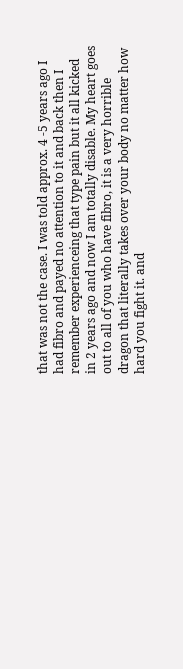that was not the case. I was told approx. 4 -5 years ago I had fibro and payed no attention to it and back then I remember experienceing that type pain but it all kicked in 2 years ago and now I am totally disable. My heart goes out to all of you who have fibro, it is a very horrible dragon that literally takes over your body no matter how hard you fight it. and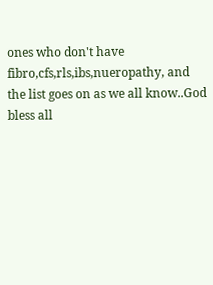ones who don't have fibro,cfs,rls,ibs,nueropathy, and the list goes on as we all know..God bless all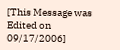[This Message was Edited on 09/17/2006]